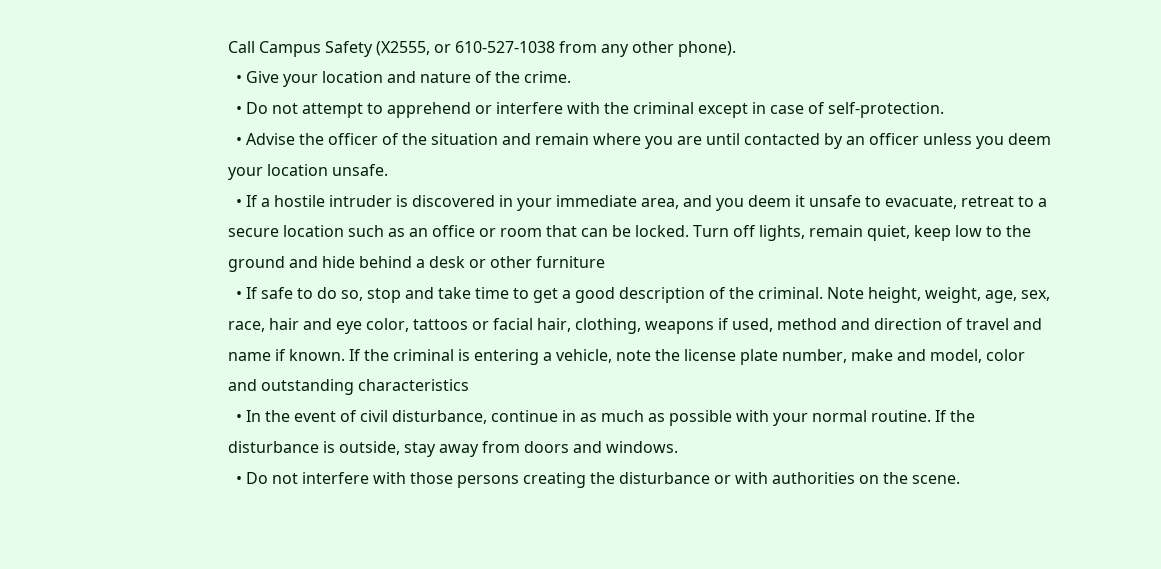Call Campus Safety (X2555, or 610-527-1038 from any other phone).
  • Give your location and nature of the crime.
  • Do not attempt to apprehend or interfere with the criminal except in case of self-protection.
  • Advise the officer of the situation and remain where you are until contacted by an officer unless you deem your location unsafe.
  • If a hostile intruder is discovered in your immediate area, and you deem it unsafe to evacuate, retreat to a secure location such as an office or room that can be locked. Turn off lights, remain quiet, keep low to the ground and hide behind a desk or other furniture
  • If safe to do so, stop and take time to get a good description of the criminal. Note height, weight, age, sex, race, hair and eye color, tattoos or facial hair, clothing, weapons if used, method and direction of travel and name if known. If the criminal is entering a vehicle, note the license plate number, make and model, color and outstanding characteristics
  • In the event of civil disturbance, continue in as much as possible with your normal routine. If the disturbance is outside, stay away from doors and windows.
  • Do not interfere with those persons creating the disturbance or with authorities on the scene.